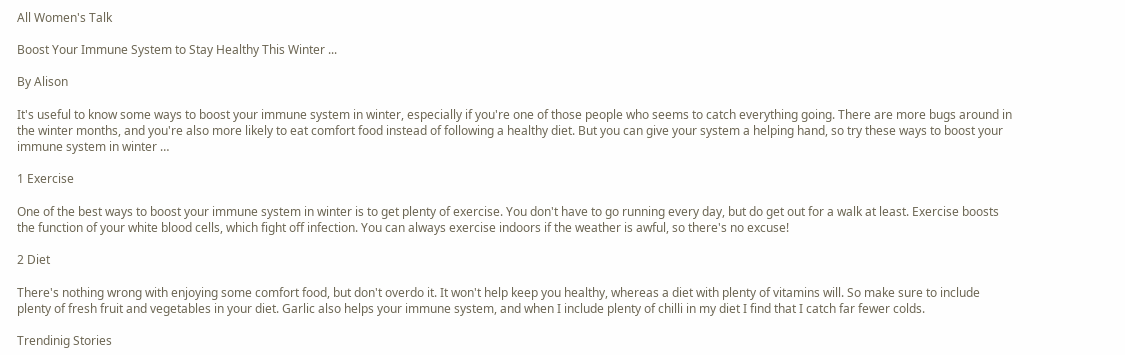All Women's Talk

Boost Your Immune System to Stay Healthy This Winter ...

By Alison

It's useful to know some ways to boost your immune system in winter, especially if you're one of those people who seems to catch everything going. There are more bugs around in the winter months, and you're also more likely to eat comfort food instead of following a healthy diet. But you can give your system a helping hand, so try these ways to boost your immune system in winter …

1 Exercise

One of the best ways to boost your immune system in winter is to get plenty of exercise. You don't have to go running every day, but do get out for a walk at least. Exercise boosts the function of your white blood cells, which fight off infection. You can always exercise indoors if the weather is awful, so there's no excuse!

2 Diet

There's nothing wrong with enjoying some comfort food, but don't overdo it. It won't help keep you healthy, whereas a diet with plenty of vitamins will. So make sure to include plenty of fresh fruit and vegetables in your diet. Garlic also helps your immune system, and when I include plenty of chilli in my diet I find that I catch far fewer colds.

Trendinig Stories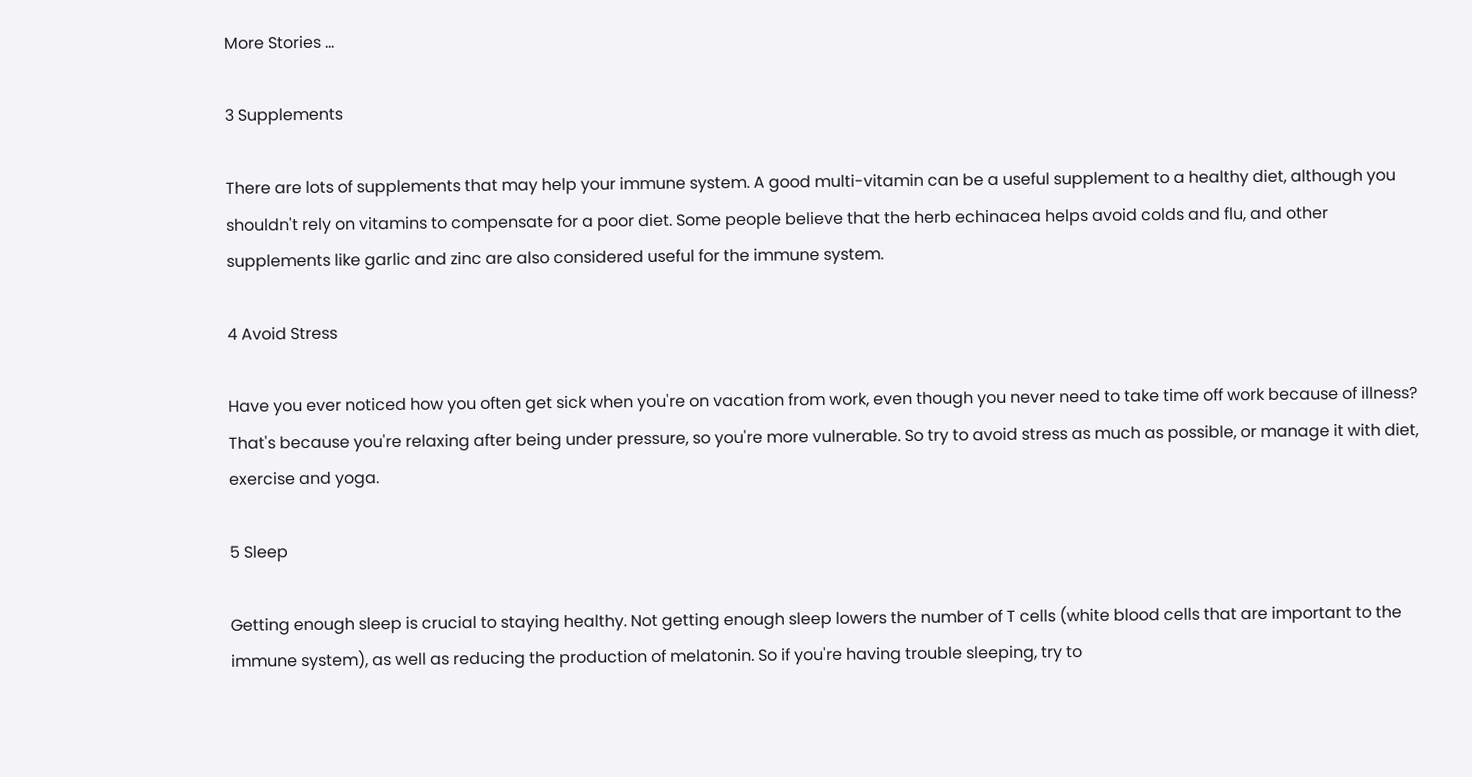More Stories ...

3 Supplements

There are lots of supplements that may help your immune system. A good multi-vitamin can be a useful supplement to a healthy diet, although you shouldn't rely on vitamins to compensate for a poor diet. Some people believe that the herb echinacea helps avoid colds and flu, and other supplements like garlic and zinc are also considered useful for the immune system.

4 Avoid Stress

Have you ever noticed how you often get sick when you're on vacation from work, even though you never need to take time off work because of illness? That's because you're relaxing after being under pressure, so you're more vulnerable. So try to avoid stress as much as possible, or manage it with diet, exercise and yoga.

5 Sleep

Getting enough sleep is crucial to staying healthy. Not getting enough sleep lowers the number of T cells (white blood cells that are important to the immune system), as well as reducing the production of melatonin. So if you're having trouble sleeping, try to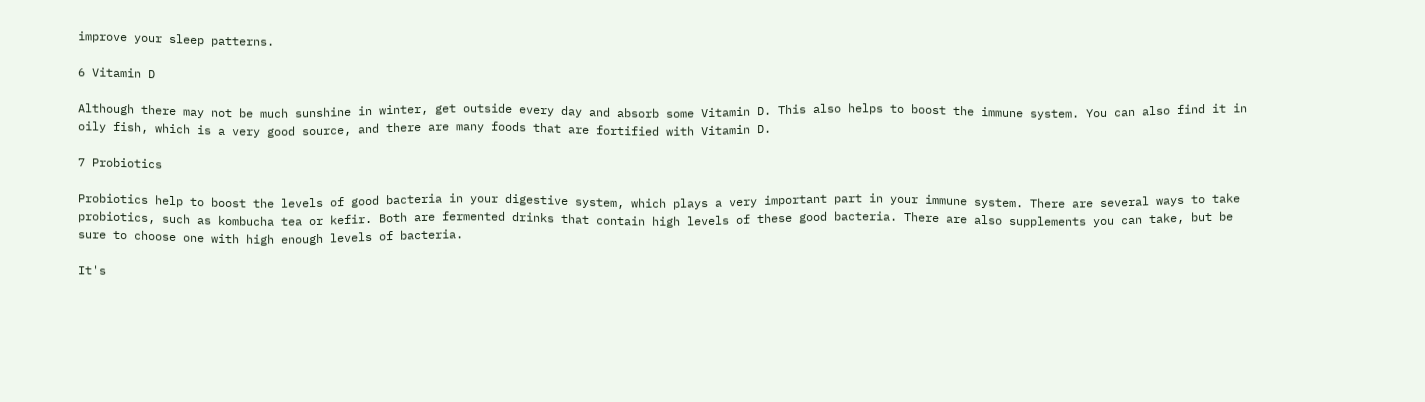improve your sleep patterns.

6 Vitamin D

Although there may not be much sunshine in winter, get outside every day and absorb some Vitamin D. This also helps to boost the immune system. You can also find it in oily fish, which is a very good source, and there are many foods that are fortified with Vitamin D.

7 Probiotics

Probiotics help to boost the levels of good bacteria in your digestive system, which plays a very important part in your immune system. There are several ways to take probiotics, such as kombucha tea or kefir. Both are fermented drinks that contain high levels of these good bacteria. There are also supplements you can take, but be sure to choose one with high enough levels of bacteria.

It's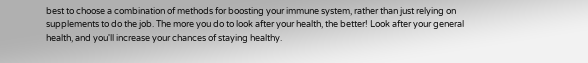best to choose a combination of methods for boosting your immune system, rather than just relying on supplements to do the job. The more you do to look after your health, the better! Look after your general health, and you'll increase your chances of staying healthy.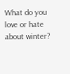What do you love or hate about winter?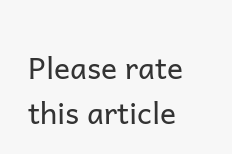Please rate this article